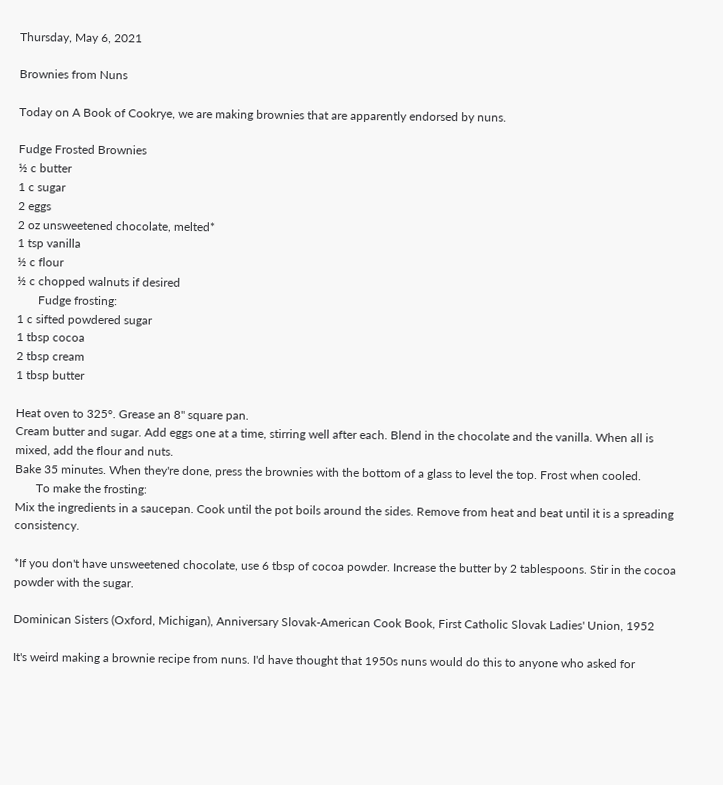Thursday, May 6, 2021

Brownies from Nuns

Today on A Book of Cookrye, we are making brownies that are apparently endorsed by nuns.

Fudge Frosted Brownies
½ c butter
1 c sugar
2 eggs
2 oz unsweetened chocolate, melted*
1 tsp vanilla
½ c flour
½ c chopped walnuts if desired
       Fudge frosting:
1 c sifted powdered sugar
1 tbsp cocoa
2 tbsp cream
1 tbsp butter

Heat oven to 325°. Grease an 8" square pan.
Cream butter and sugar. Add eggs one at a time, stirring well after each. Blend in the chocolate and the vanilla. When all is mixed, add the flour and nuts.
Bake 35 minutes. When they're done, press the brownies with the bottom of a glass to level the top. Frost when cooled.
       To make the frosting:
Mix the ingredients in a saucepan. Cook until the pot boils around the sides. Remove from heat and beat until it is a spreading consistency.

*If you don't have unsweetened chocolate, use 6 tbsp of cocoa powder. Increase the butter by 2 tablespoons. Stir in the cocoa powder with the sugar.

Dominican Sisters (Oxford, Michigan), Anniversary Slovak-American Cook Book, First Catholic Slovak Ladies' Union, 1952

It's weird making a brownie recipe from nuns. I'd have thought that 1950s nuns would do this to anyone who asked for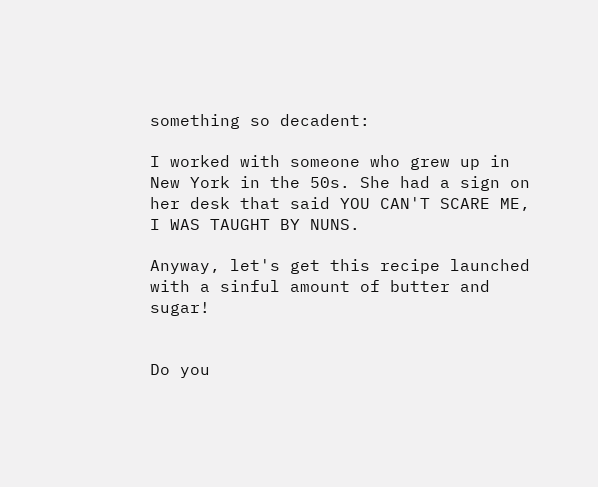something so decadent:

I worked with someone who grew up in New York in the 50s. She had a sign on her desk that said YOU CAN'T SCARE ME, I WAS TAUGHT BY NUNS.

Anyway, let's get this recipe launched with a sinful amount of butter and sugar!


Do you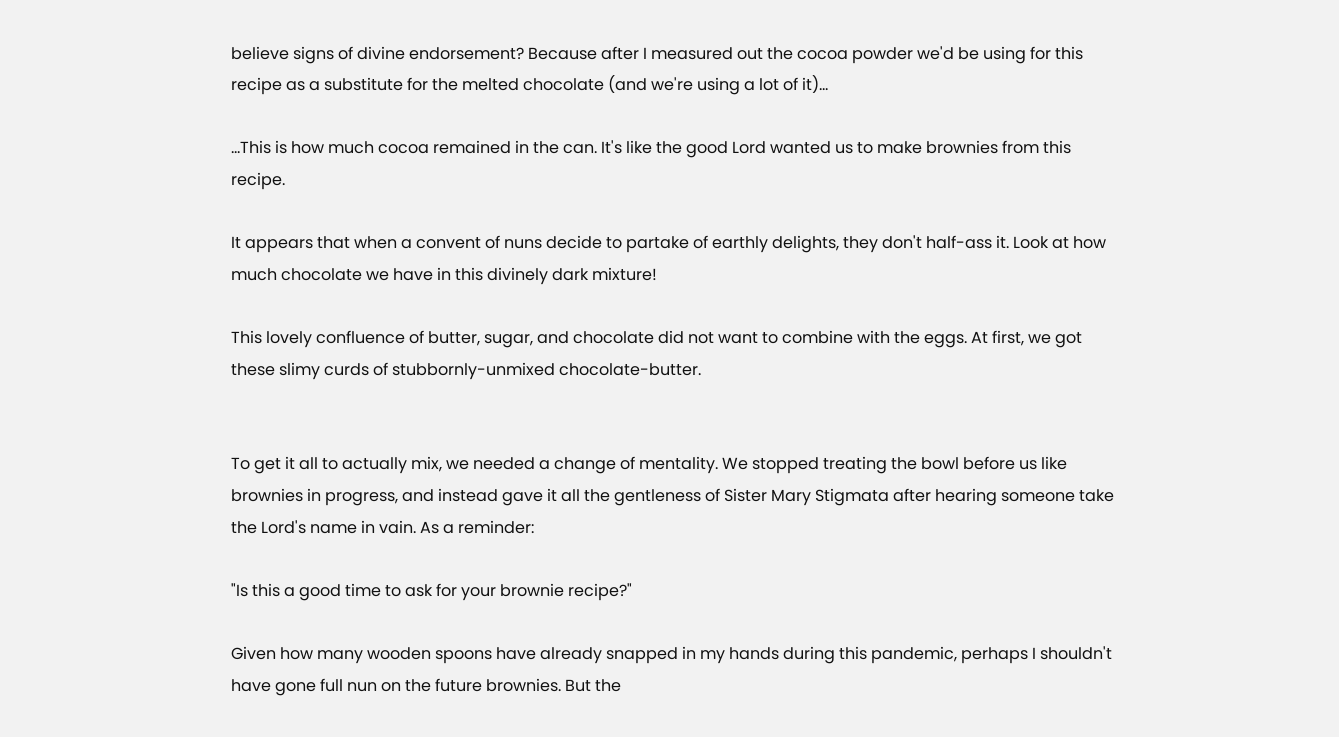believe signs of divine endorsement? Because after I measured out the cocoa powder we'd be using for this recipe as a substitute for the melted chocolate (and we're using a lot of it)...

...This is how much cocoa remained in the can. It's like the good Lord wanted us to make brownies from this recipe.

It appears that when a convent of nuns decide to partake of earthly delights, they don't half-ass it. Look at how much chocolate we have in this divinely dark mixture!

This lovely confluence of butter, sugar, and chocolate did not want to combine with the eggs. At first, we got these slimy curds of stubbornly-unmixed chocolate-butter.


To get it all to actually mix, we needed a change of mentality. We stopped treating the bowl before us like brownies in progress, and instead gave it all the gentleness of Sister Mary Stigmata after hearing someone take the Lord's name in vain. As a reminder:

"Is this a good time to ask for your brownie recipe?"

Given how many wooden spoons have already snapped in my hands during this pandemic, perhaps I shouldn't have gone full nun on the future brownies. But the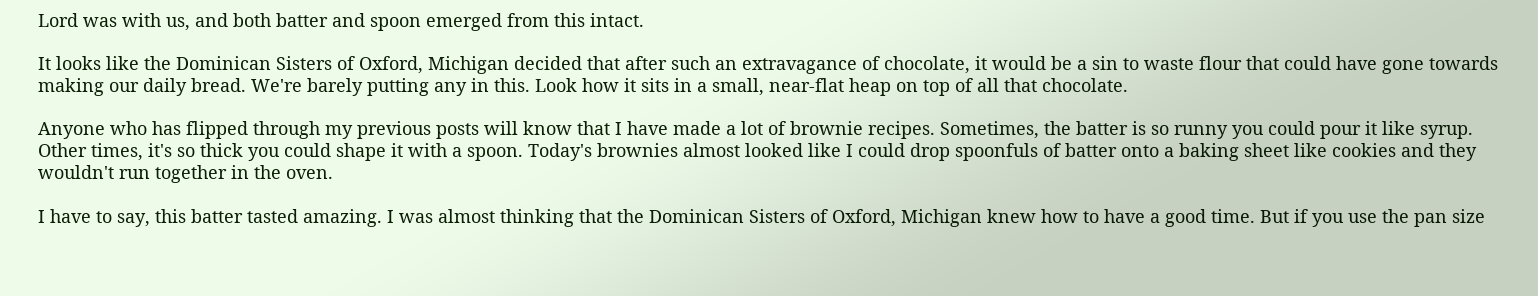Lord was with us, and both batter and spoon emerged from this intact.

It looks like the Dominican Sisters of Oxford, Michigan decided that after such an extravagance of chocolate, it would be a sin to waste flour that could have gone towards making our daily bread. We're barely putting any in this. Look how it sits in a small, near-flat heap on top of all that chocolate.

Anyone who has flipped through my previous posts will know that I have made a lot of brownie recipes. Sometimes, the batter is so runny you could pour it like syrup. Other times, it's so thick you could shape it with a spoon. Today's brownies almost looked like I could drop spoonfuls of batter onto a baking sheet like cookies and they wouldn't run together in the oven.

I have to say, this batter tasted amazing. I was almost thinking that the Dominican Sisters of Oxford, Michigan knew how to have a good time. But if you use the pan size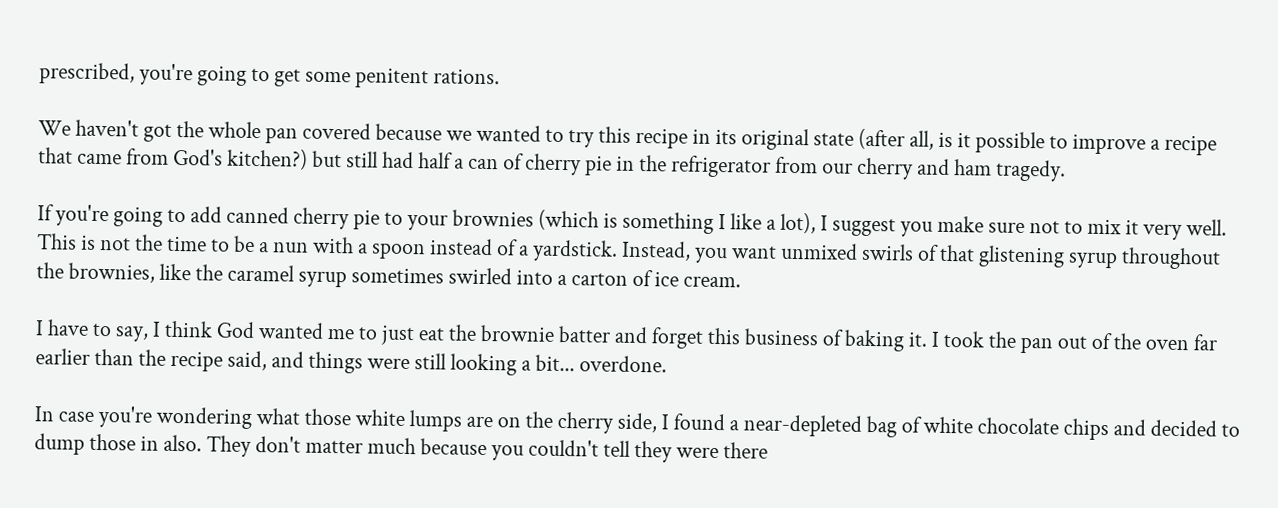prescribed, you're going to get some penitent rations.

We haven't got the whole pan covered because we wanted to try this recipe in its original state (after all, is it possible to improve a recipe that came from God's kitchen?) but still had half a can of cherry pie in the refrigerator from our cherry and ham tragedy.

If you're going to add canned cherry pie to your brownies (which is something I like a lot), I suggest you make sure not to mix it very well. This is not the time to be a nun with a spoon instead of a yardstick. Instead, you want unmixed swirls of that glistening syrup throughout the brownies, like the caramel syrup sometimes swirled into a carton of ice cream.

I have to say, I think God wanted me to just eat the brownie batter and forget this business of baking it. I took the pan out of the oven far earlier than the recipe said, and things were still looking a bit... overdone.

In case you're wondering what those white lumps are on the cherry side, I found a near-depleted bag of white chocolate chips and decided to dump those in also. They don't matter much because you couldn't tell they were there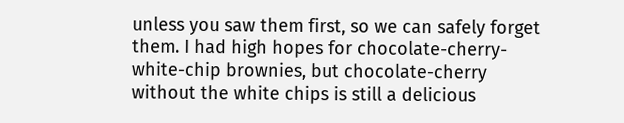unless you saw them first, so we can safely forget them. I had high hopes for chocolate-cherry-white-chip brownies, but chocolate-cherry without the white chips is still a delicious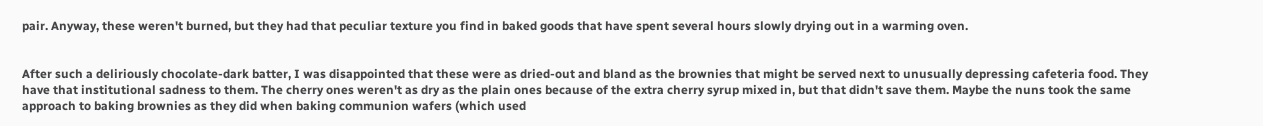pair. Anyway, these weren't burned, but they had that peculiar texture you find in baked goods that have spent several hours slowly drying out in a warming oven.


After such a deliriously chocolate-dark batter, I was disappointed that these were as dried-out and bland as the brownies that might be served next to unusually depressing cafeteria food. They have that institutional sadness to them. The cherry ones weren't as dry as the plain ones because of the extra cherry syrup mixed in, but that didn't save them. Maybe the nuns took the same approach to baking brownies as they did when baking communion wafers (which used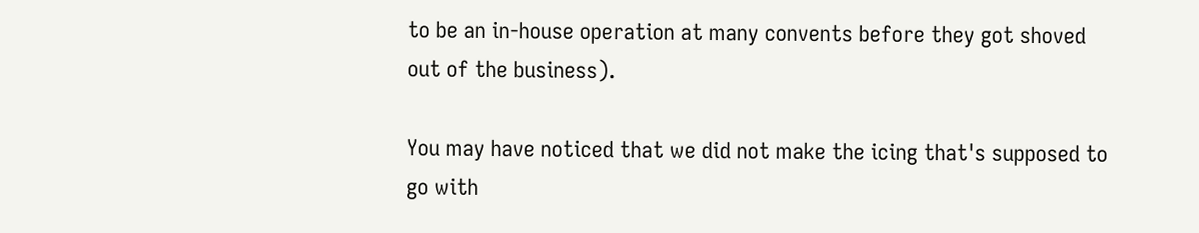to be an in-house operation at many convents before they got shoved out of the business).

You may have noticed that we did not make the icing that's supposed to go with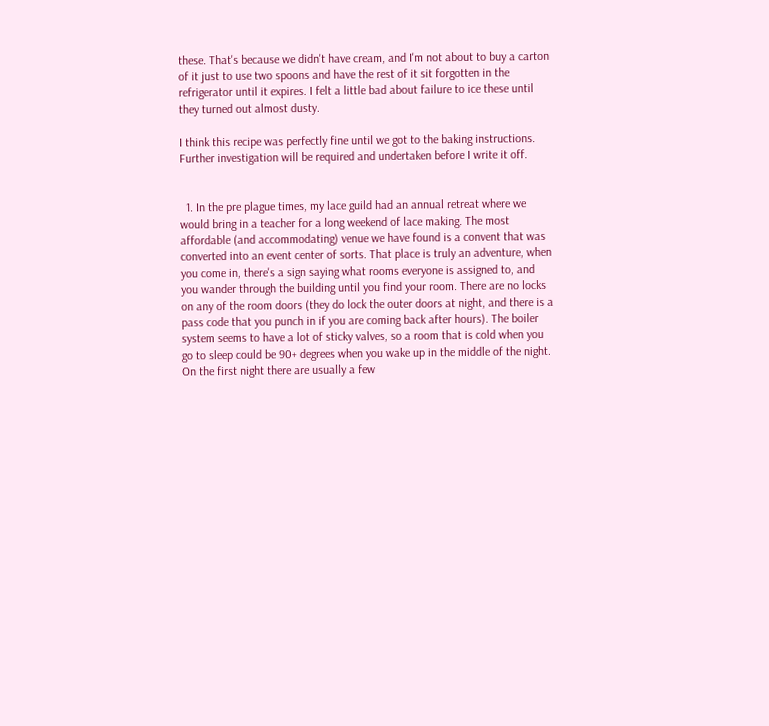these. That's because we didn't have cream, and I'm not about to buy a carton of it just to use two spoons and have the rest of it sit forgotten in the refrigerator until it expires. I felt a little bad about failure to ice these until they turned out almost dusty.

I think this recipe was perfectly fine until we got to the baking instructions. Further investigation will be required and undertaken before I write it off.


  1. In the pre plague times, my lace guild had an annual retreat where we would bring in a teacher for a long weekend of lace making. The most affordable (and accommodating) venue we have found is a convent that was converted into an event center of sorts. That place is truly an adventure, when you come in, there's a sign saying what rooms everyone is assigned to, and you wander through the building until you find your room. There are no locks on any of the room doors (they do lock the outer doors at night, and there is a pass code that you punch in if you are coming back after hours). The boiler system seems to have a lot of sticky valves, so a room that is cold when you go to sleep could be 90+ degrees when you wake up in the middle of the night. On the first night there are usually a few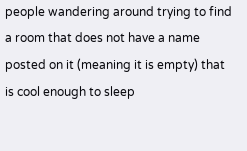people wandering around trying to find a room that does not have a name posted on it (meaning it is empty) that is cool enough to sleep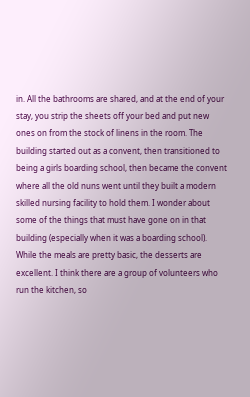in. All the bathrooms are shared, and at the end of your stay, you strip the sheets off your bed and put new ones on from the stock of linens in the room. The building started out as a convent, then transitioned to being a girls boarding school, then became the convent where all the old nuns went until they built a modern skilled nursing facility to hold them. I wonder about some of the things that must have gone on in that building (especially when it was a boarding school). While the meals are pretty basic, the desserts are excellent. I think there are a group of volunteers who run the kitchen, so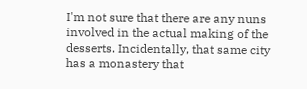I'm not sure that there are any nuns involved in the actual making of the desserts. Incidentally, that same city has a monastery that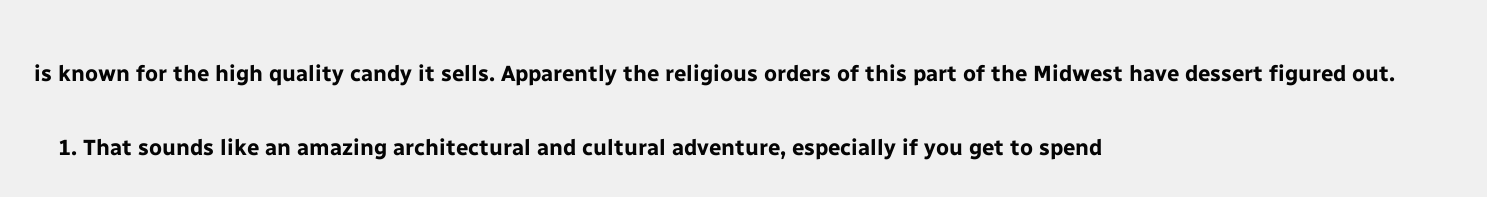is known for the high quality candy it sells. Apparently the religious orders of this part of the Midwest have dessert figured out.

    1. That sounds like an amazing architectural and cultural adventure, especially if you get to spend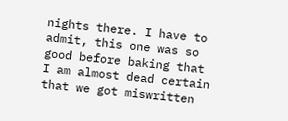nights there. I have to admit, this one was so good before baking that I am almost dead certain that we got miswritten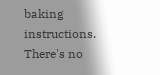baking instructions. There's no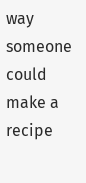way someone could make a recipe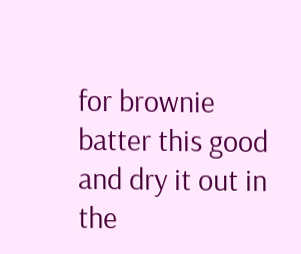for brownie batter this good and dry it out in the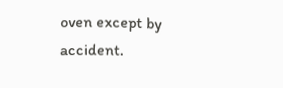oven except by accident.